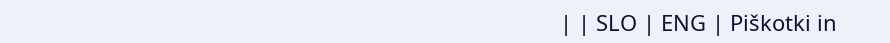| | SLO | ENG | Piškotki in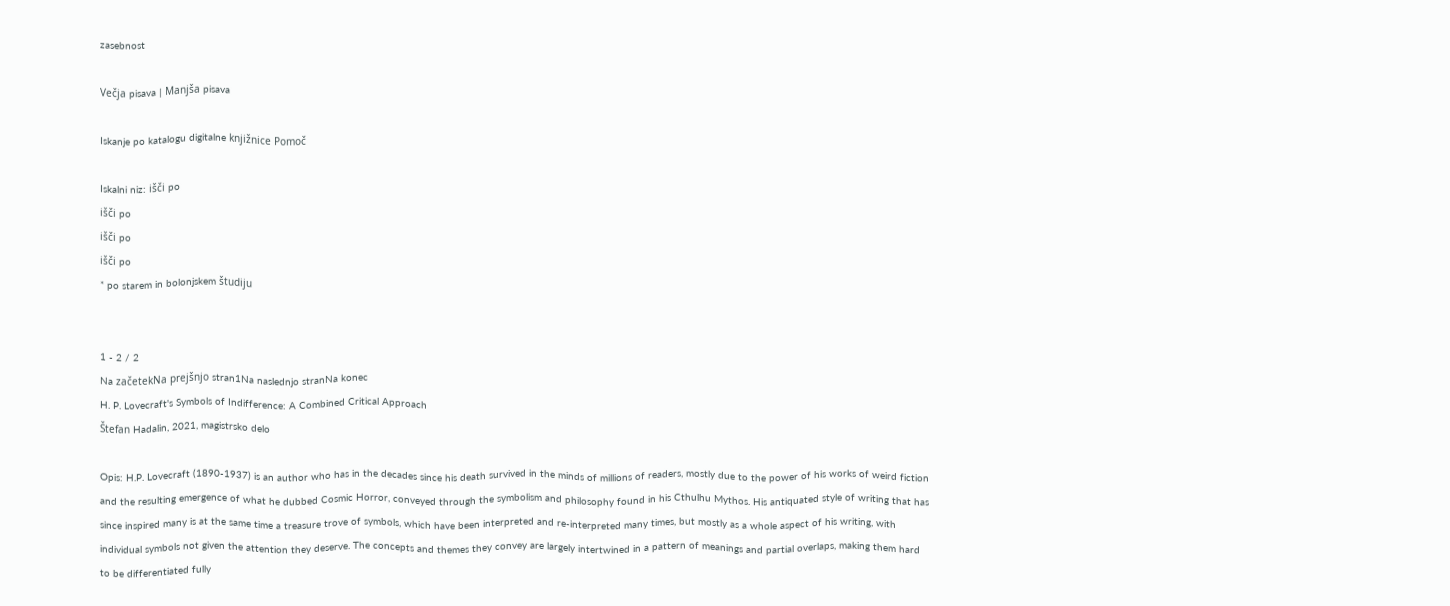zasebnost

Večja pisava | Manjša pisava

Iskanje po katalogu digitalne knjižnice Pomoč

Iskalni niz: išči po
išči po
išči po
išči po
* po starem in bolonjskem študiju


1 - 2 / 2
Na začetekNa prejšnjo stran1Na naslednjo stranNa konec
H. P. Lovecraft's Symbols of Indifference: A Combined Critical Approach
Štefan Hadalin, 2021, magistrsko delo

Opis: H.P. Lovecraft (1890-1937) is an author who has in the decades since his death survived in the minds of millions of readers, mostly due to the power of his works of weird fiction and the resulting emergence of what he dubbed Cosmic Horror, conveyed through the symbolism and philosophy found in his Cthulhu Mythos. His antiquated style of writing that has since inspired many is at the same time a treasure trove of symbols, which have been interpreted and re-interpreted many times, but mostly as a whole aspect of his writing, with individual symbols not given the attention they deserve. The concepts and themes they convey are largely intertwined in a pattern of meanings and partial overlaps, making them hard to be differentiated fully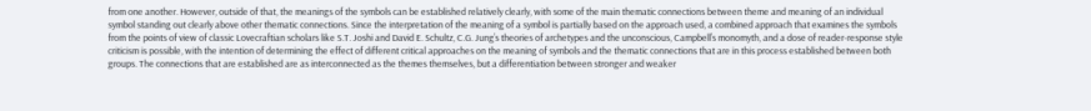from one another. However, outside of that, the meanings of the symbols can be established relatively clearly, with some of the main thematic connections between theme and meaning of an individual symbol standing out clearly above other thematic connections. Since the interpretation of the meaning of a symbol is partially based on the approach used, a combined approach that examines the symbols from the points of view of classic Lovecraftian scholars like S.T. Joshi and David E. Schultz, C.G. Jung’s theories of archetypes and the unconscious, Campbell’s monomyth, and a dose of reader-response style criticism is possible, with the intention of determining the effect of different critical approaches on the meaning of symbols and the thematic connections that are in this process established between both groups. The connections that are established are as interconnected as the themes themselves, but a differentiation between stronger and weaker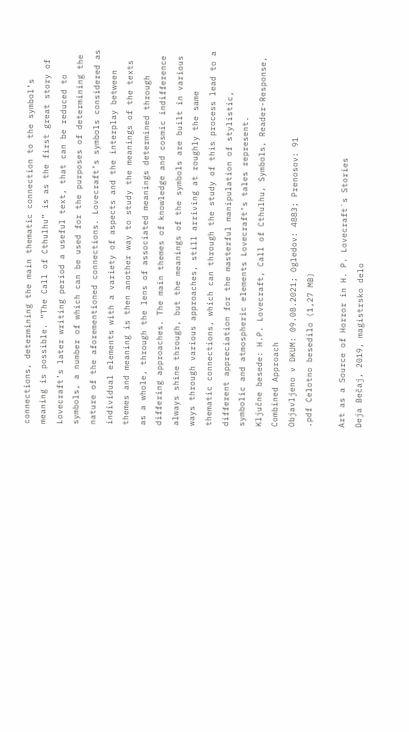connections, determining the main thematic connection to the symbol’s meaning is possible. “The Call of Cthulhu” is as the first great story of Lovecraft’s later writing period a useful text, that can be reduced to symbols, a number of which can be used for the purposes of determining the nature of the aforementioned connections. Lovecraft’s symbols considered as individual elements with a variety of aspects and the interplay between themes and meaning is then another way to study the meanings of the texts as a whole, through the lens of associated meanings determined through differing approaches. The main themes of knowledge and cosmic indifference always shine through, but the meanings of the symbols are built in various ways through various approaches, still arriving at roughly the same thematic connections, which can through the study of this process lead to a different appreciation for the masterful manipulation of stylistic, symbolic and atmospheric elements Lovecraft’s tales represent.
Ključne besede: H.P. Lovecraft, Call of Cthulhu, Symbols, Reader-Response, Combined Approach
Objavljeno v DKUM: 09.08.2021; Ogledov: 4883; Prenosov: 91
.pdf Celotno besedilo (1,27 MB)

Art as a Source of Horror in H. P. Lovecraft`s Stories
Deja Bečaj, 2019, magistrsko delo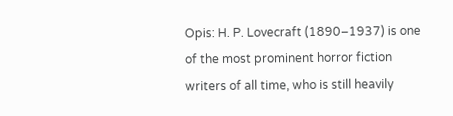Opis: H. P. Lovecraft (1890–1937) is one of the most prominent horror fiction writers of all time, who is still heavily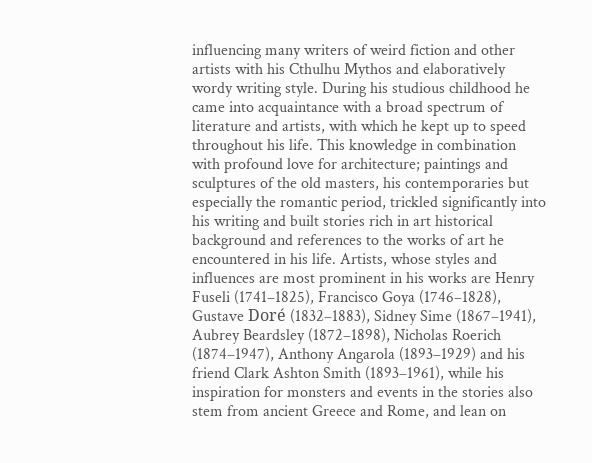influencing many writers of weird fiction and other artists with his Cthulhu Mythos and elaboratively wordy writing style. During his studious childhood he came into acquaintance with a broad spectrum of literature and artists, with which he kept up to speed throughout his life. This knowledge in combination with profound love for architecture; paintings and sculptures of the old masters, his contemporaries but especially the romantic period, trickled significantly into his writing and built stories rich in art historical background and references to the works of art he encountered in his life. Artists, whose styles and influences are most prominent in his works are Henry Fuseli (1741–1825), Francisco Goya (1746–1828), Gustave Doré (1832–1883), Sidney Sime (1867–1941), Aubrey Beardsley (1872–1898), Nicholas Roerich (1874–1947), Anthony Angarola (1893–1929) and his friend Clark Ashton Smith (1893–1961), while his inspiration for monsters and events in the stories also stem from ancient Greece and Rome, and lean on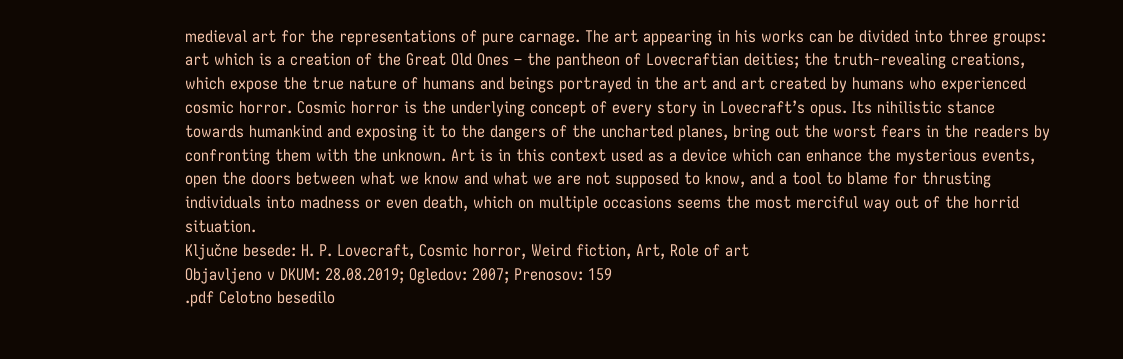medieval art for the representations of pure carnage. The art appearing in his works can be divided into three groups: art which is a creation of the Great Old Ones – the pantheon of Lovecraftian deities; the truth-revealing creations, which expose the true nature of humans and beings portrayed in the art and art created by humans who experienced cosmic horror. Cosmic horror is the underlying concept of every story in Lovecraft’s opus. Its nihilistic stance towards humankind and exposing it to the dangers of the uncharted planes, bring out the worst fears in the readers by confronting them with the unknown. Art is in this context used as a device which can enhance the mysterious events, open the doors between what we know and what we are not supposed to know, and a tool to blame for thrusting individuals into madness or even death, which on multiple occasions seems the most merciful way out of the horrid situation.
Ključne besede: H. P. Lovecraft, Cosmic horror, Weird fiction, Art, Role of art
Objavljeno v DKUM: 28.08.2019; Ogledov: 2007; Prenosov: 159
.pdf Celotno besedilo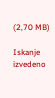(2,70 MB)

Iskanje izvedeno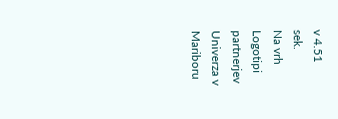v 4.51 sek.
Na vrh
Logotipi partnerjev Univerza v Mariboru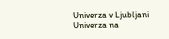Univerza v Ljubljani Univerza na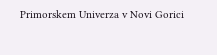Primorskem Univerza v Novi Gorici